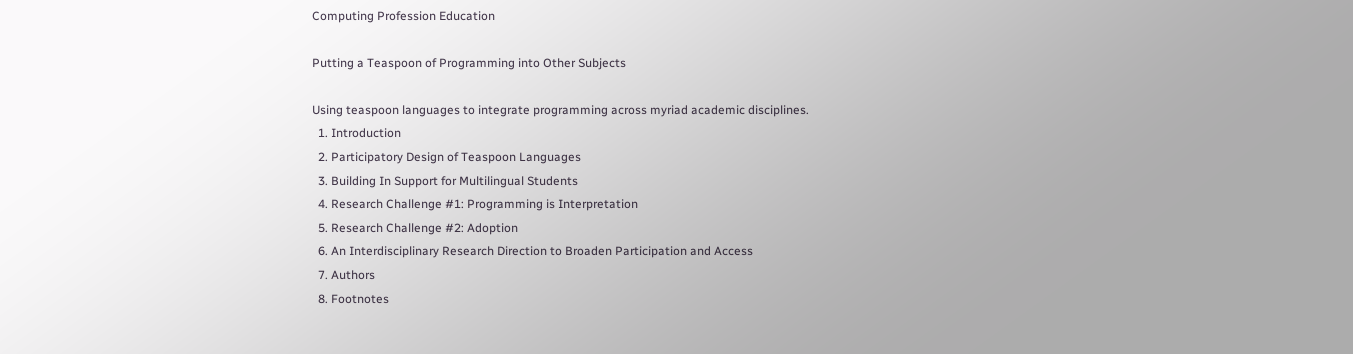Computing Profession Education

Putting a Teaspoon of Programming into Other Subjects

Using teaspoon languages to integrate programming across myriad academic disciplines.
  1. Introduction
  2. Participatory Design of Teaspoon Languages
  3. Building In Support for Multilingual Students
  4. Research Challenge #1: Programming is Interpretation
  5. Research Challenge #2: Adoption
  6. An Interdisciplinary Research Direction to Broaden Participation and Access
  7. Authors
  8. Footnotes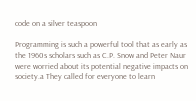code on a silver teaspoon

Programming is such a powerful tool that as early as the 1960s scholars such as C.P. Snow and Peter Naur were worried about its potential negative impacts on society.a They called for everyone to learn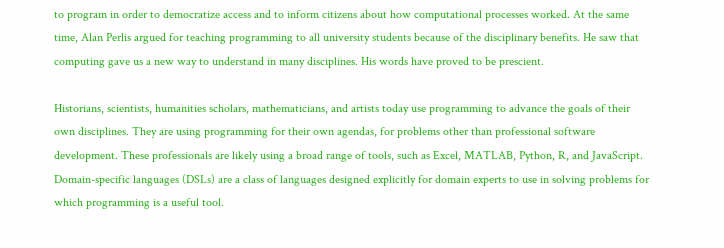to program in order to democratize access and to inform citizens about how computational processes worked. At the same time, Alan Perlis argued for teaching programming to all university students because of the disciplinary benefits. He saw that computing gave us a new way to understand in many disciplines. His words have proved to be prescient.

Historians, scientists, humanities scholars, mathematicians, and artists today use programming to advance the goals of their own disciplines. They are using programming for their own agendas, for problems other than professional software development. These professionals are likely using a broad range of tools, such as Excel, MATLAB, Python, R, and JavaScript. Domain-specific languages (DSLs) are a class of languages designed explicitly for domain experts to use in solving problems for which programming is a useful tool.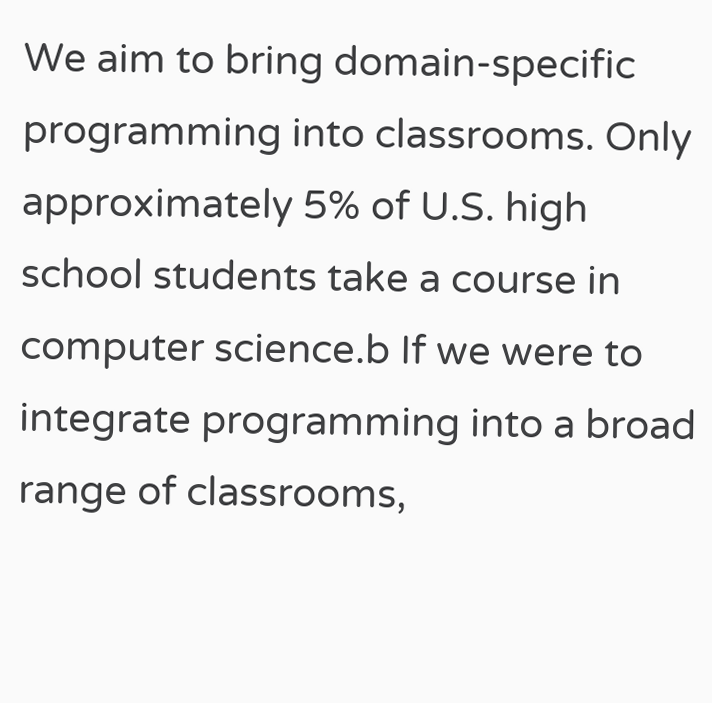We aim to bring domain-specific programming into classrooms. Only approximately 5% of U.S. high school students take a course in computer science.b If we were to integrate programming into a broad range of classrooms,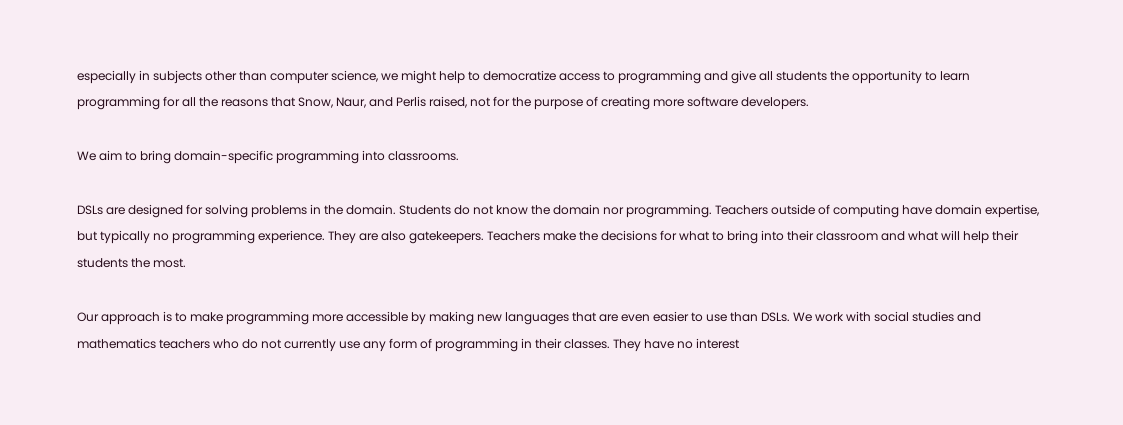especially in subjects other than computer science, we might help to democratize access to programming and give all students the opportunity to learn programming for all the reasons that Snow, Naur, and Perlis raised, not for the purpose of creating more software developers.

We aim to bring domain-specific programming into classrooms.

DSLs are designed for solving problems in the domain. Students do not know the domain nor programming. Teachers outside of computing have domain expertise, but typically no programming experience. They are also gatekeepers. Teachers make the decisions for what to bring into their classroom and what will help their students the most.

Our approach is to make programming more accessible by making new languages that are even easier to use than DSLs. We work with social studies and mathematics teachers who do not currently use any form of programming in their classes. They have no interest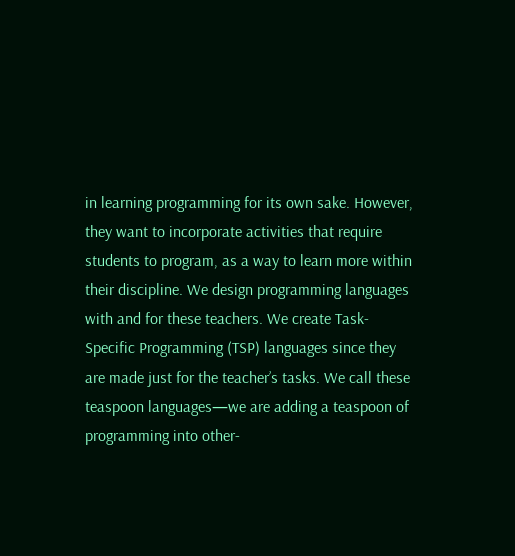in learning programming for its own sake. However, they want to incorporate activities that require students to program, as a way to learn more within their discipline. We design programming languages with and for these teachers. We create Task-Specific Programming (TSP) languages since they are made just for the teacher’s tasks. We call these teaspoon languages—we are adding a teaspoon of programming into other-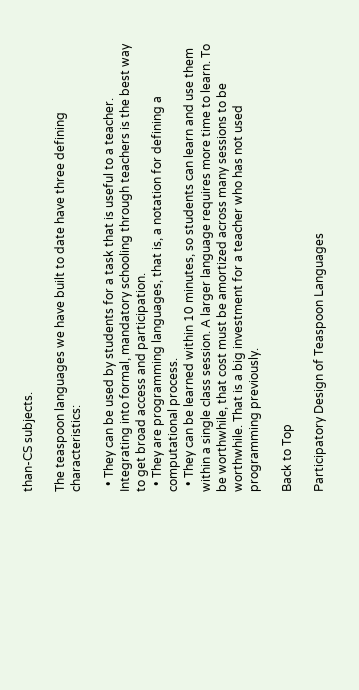than-CS subjects.

The teaspoon languages we have built to date have three defining characteristics:

  • They can be used by students for a task that is useful to a teacher. Integrating into formal, mandatory schooling through teachers is the best way to get broad access and participation.
  • They are programming languages, that is, a notation for defining a computational process.
  • They can be learned within 10 minutes, so students can learn and use them within a single class session. A larger language requires more time to learn. To be worthwhile, that cost must be amortized across many sessions to be worthwhile. That is a big investment for a teacher who has not used programming previously.

Back to Top

Participatory Design of Teaspoon Languages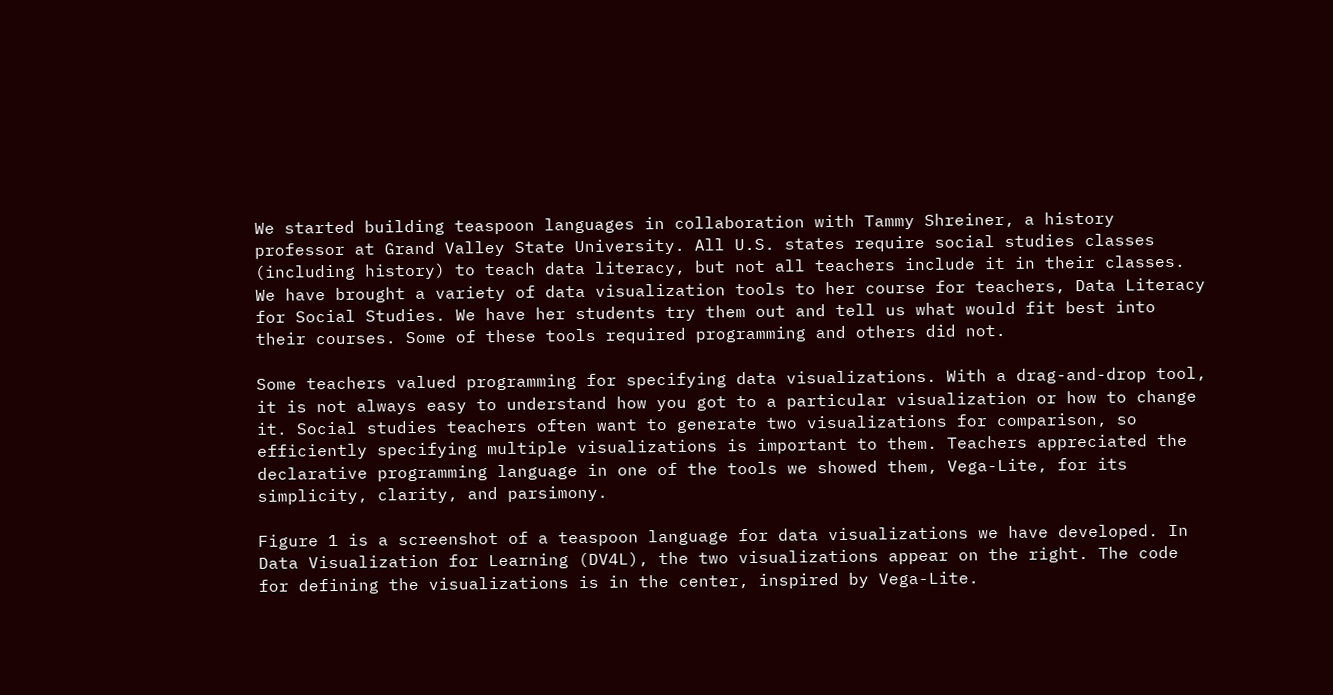We started building teaspoon languages in collaboration with Tammy Shreiner, a history professor at Grand Valley State University. All U.S. states require social studies classes (including history) to teach data literacy, but not all teachers include it in their classes. We have brought a variety of data visualization tools to her course for teachers, Data Literacy for Social Studies. We have her students try them out and tell us what would fit best into their courses. Some of these tools required programming and others did not.

Some teachers valued programming for specifying data visualizations. With a drag-and-drop tool, it is not always easy to understand how you got to a particular visualization or how to change it. Social studies teachers often want to generate two visualizations for comparison, so efficiently specifying multiple visualizations is important to them. Teachers appreciated the declarative programming language in one of the tools we showed them, Vega-Lite, for its simplicity, clarity, and parsimony.

Figure 1 is a screenshot of a teaspoon language for data visualizations we have developed. In Data Visualization for Learning (DV4L), the two visualizations appear on the right. The code for defining the visualizations is in the center, inspired by Vega-Lite.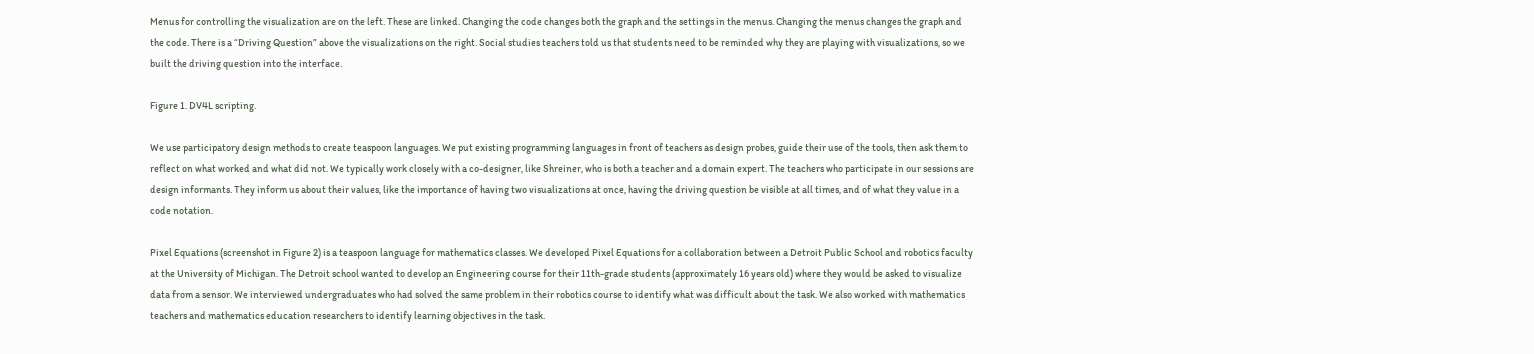Menus for controlling the visualization are on the left. These are linked. Changing the code changes both the graph and the settings in the menus. Changing the menus changes the graph and the code. There is a “Driving Question” above the visualizations on the right. Social studies teachers told us that students need to be reminded why they are playing with visualizations, so we built the driving question into the interface.

Figure 1. DV4L scripting.

We use participatory design methods to create teaspoon languages. We put existing programming languages in front of teachers as design probes, guide their use of the tools, then ask them to reflect on what worked and what did not. We typically work closely with a co-designer, like Shreiner, who is both a teacher and a domain expert. The teachers who participate in our sessions are design informants. They inform us about their values, like the importance of having two visualizations at once, having the driving question be visible at all times, and of what they value in a code notation.

Pixel Equations (screenshot in Figure 2) is a teaspoon language for mathematics classes. We developed Pixel Equations for a collaboration between a Detroit Public School and robotics faculty at the University of Michigan. The Detroit school wanted to develop an Engineering course for their 11th-grade students (approximately 16 years old) where they would be asked to visualize data from a sensor. We interviewed undergraduates who had solved the same problem in their robotics course to identify what was difficult about the task. We also worked with mathematics teachers and mathematics education researchers to identify learning objectives in the task.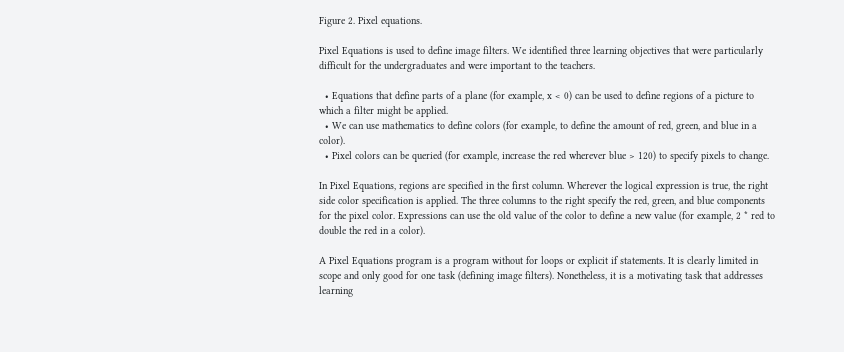Figure 2. Pixel equations.

Pixel Equations is used to define image filters. We identified three learning objectives that were particularly difficult for the undergraduates and were important to the teachers.

  • Equations that define parts of a plane (for example, x < 0) can be used to define regions of a picture to which a filter might be applied.
  • We can use mathematics to define colors (for example, to define the amount of red, green, and blue in a color).
  • Pixel colors can be queried (for example, increase the red wherever blue > 120) to specify pixels to change.

In Pixel Equations, regions are specified in the first column. Wherever the logical expression is true, the right side color specification is applied. The three columns to the right specify the red, green, and blue components for the pixel color. Expressions can use the old value of the color to define a new value (for example, 2 * red to double the red in a color).

A Pixel Equations program is a program without for loops or explicit if statements. It is clearly limited in scope and only good for one task (defining image filters). Nonetheless, it is a motivating task that addresses learning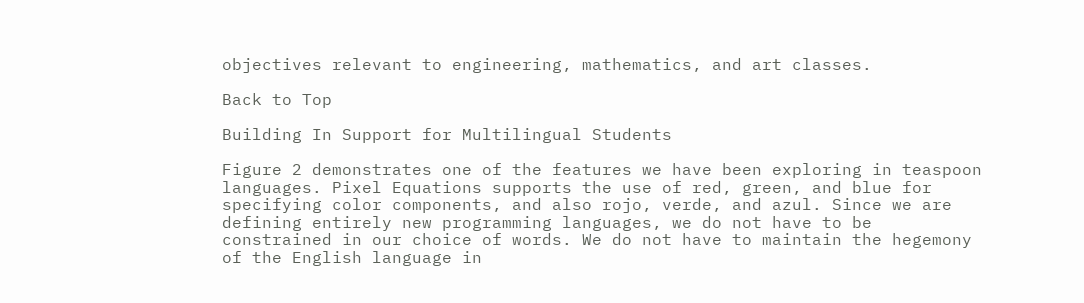objectives relevant to engineering, mathematics, and art classes.

Back to Top

Building In Support for Multilingual Students

Figure 2 demonstrates one of the features we have been exploring in teaspoon languages. Pixel Equations supports the use of red, green, and blue for specifying color components, and also rojo, verde, and azul. Since we are defining entirely new programming languages, we do not have to be constrained in our choice of words. We do not have to maintain the hegemony of the English language in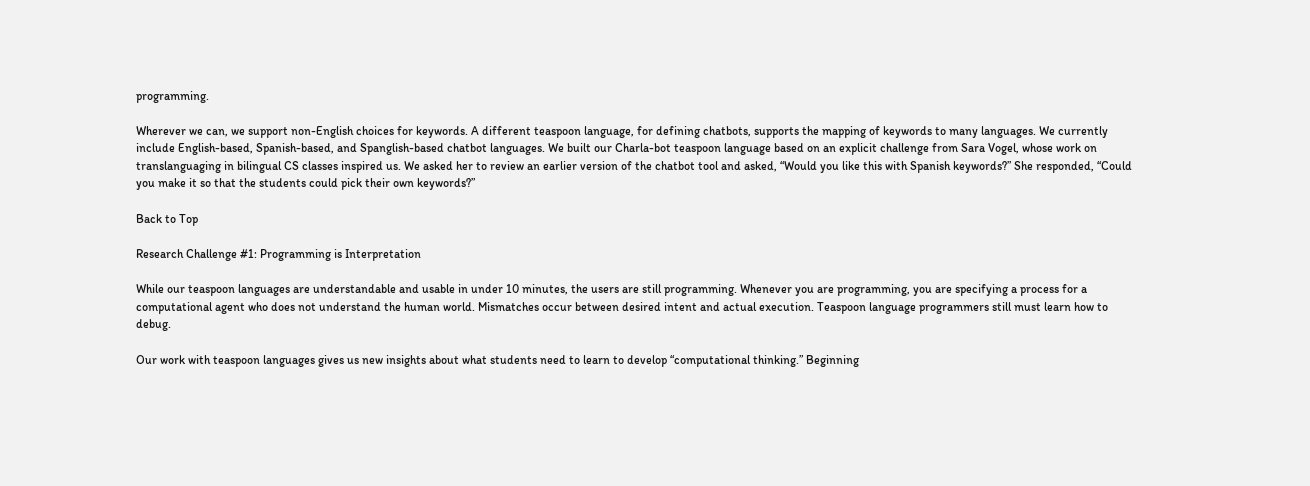programming.

Wherever we can, we support non-English choices for keywords. A different teaspoon language, for defining chatbots, supports the mapping of keywords to many languages. We currently include English-based, Spanish-based, and Spanglish-based chatbot languages. We built our Charla-bot teaspoon language based on an explicit challenge from Sara Vogel, whose work on translanguaging in bilingual CS classes inspired us. We asked her to review an earlier version of the chatbot tool and asked, “Would you like this with Spanish keywords?” She responded, “Could you make it so that the students could pick their own keywords?”

Back to Top

Research Challenge #1: Programming is Interpretation

While our teaspoon languages are understandable and usable in under 10 minutes, the users are still programming. Whenever you are programming, you are specifying a process for a computational agent who does not understand the human world. Mismatches occur between desired intent and actual execution. Teaspoon language programmers still must learn how to debug.

Our work with teaspoon languages gives us new insights about what students need to learn to develop “computational thinking.” Beginning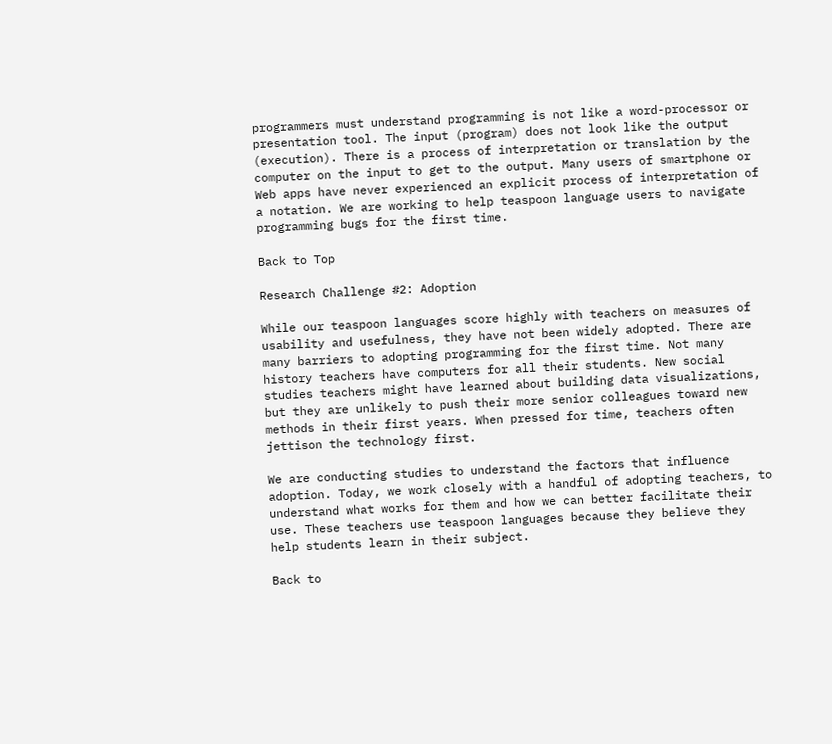programmers must understand programming is not like a word-processor or presentation tool. The input (program) does not look like the output (execution). There is a process of interpretation or translation by the computer on the input to get to the output. Many users of smartphone or Web apps have never experienced an explicit process of interpretation of a notation. We are working to help teaspoon language users to navigate programming bugs for the first time.

Back to Top

Research Challenge #2: Adoption

While our teaspoon languages score highly with teachers on measures of usability and usefulness, they have not been widely adopted. There are many barriers to adopting programming for the first time. Not many history teachers have computers for all their students. New social studies teachers might have learned about building data visualizations, but they are unlikely to push their more senior colleagues toward new methods in their first years. When pressed for time, teachers often jettison the technology first.

We are conducting studies to understand the factors that influence adoption. Today, we work closely with a handful of adopting teachers, to understand what works for them and how we can better facilitate their use. These teachers use teaspoon languages because they believe they help students learn in their subject.

Back to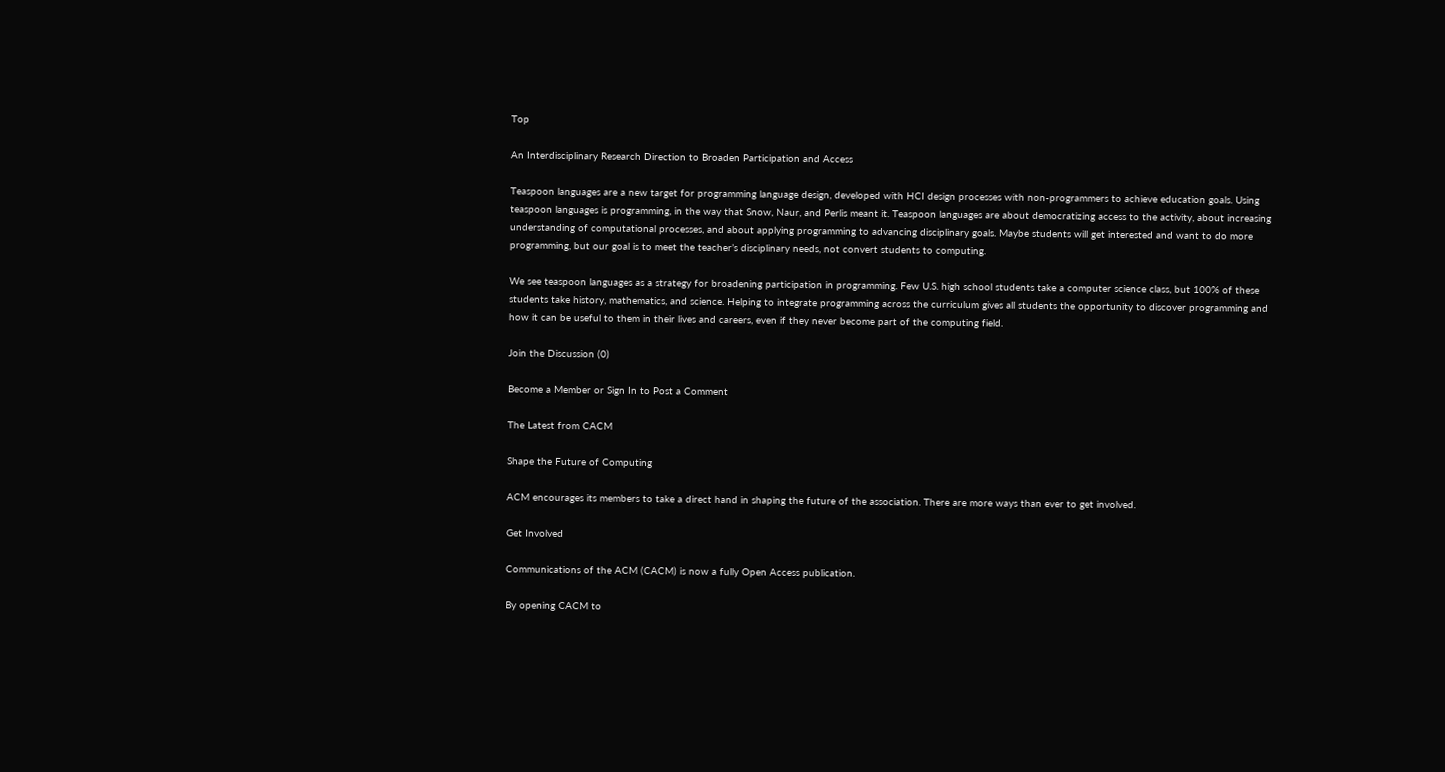Top

An Interdisciplinary Research Direction to Broaden Participation and Access

Teaspoon languages are a new target for programming language design, developed with HCI design processes with non-programmers to achieve education goals. Using teaspoon languages is programming, in the way that Snow, Naur, and Perlis meant it. Teaspoon languages are about democratizing access to the activity, about increasing understanding of computational processes, and about applying programming to advancing disciplinary goals. Maybe students will get interested and want to do more programming, but our goal is to meet the teacher’s disciplinary needs, not convert students to computing.

We see teaspoon languages as a strategy for broadening participation in programming. Few U.S. high school students take a computer science class, but 100% of these students take history, mathematics, and science. Helping to integrate programming across the curriculum gives all students the opportunity to discover programming and how it can be useful to them in their lives and careers, even if they never become part of the computing field.

Join the Discussion (0)

Become a Member or Sign In to Post a Comment

The Latest from CACM

Shape the Future of Computing

ACM encourages its members to take a direct hand in shaping the future of the association. There are more ways than ever to get involved.

Get Involved

Communications of the ACM (CACM) is now a fully Open Access publication.

By opening CACM to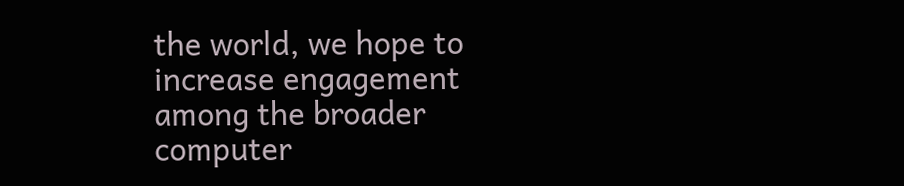the world, we hope to increase engagement among the broader computer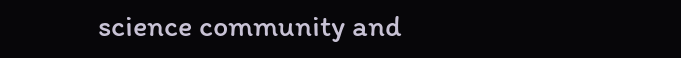science community and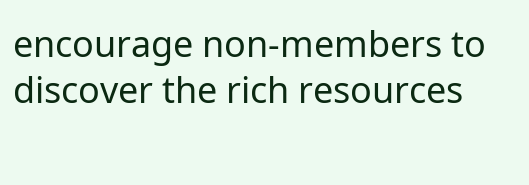encourage non-members to discover the rich resources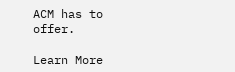ACM has to offer.

Learn More